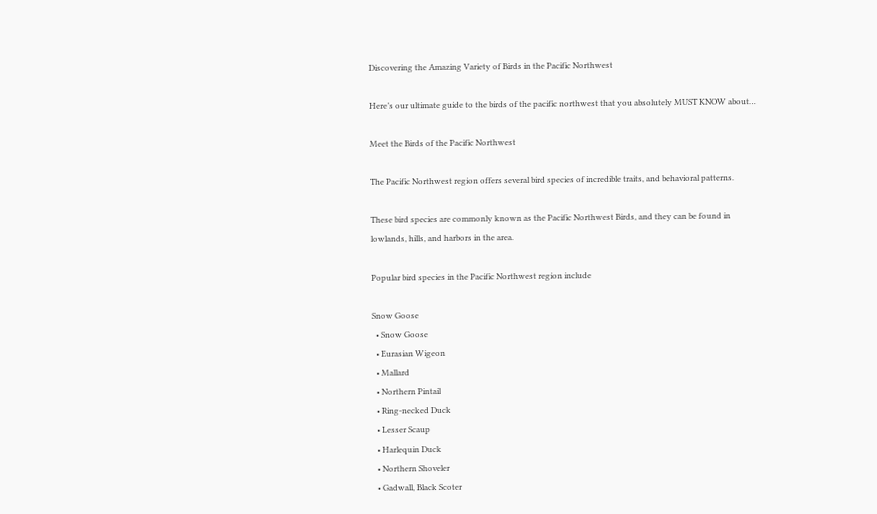Discovering the Amazing Variety of Birds in the Pacific Northwest

Here’s our ultimate guide to the birds of the pacific northwest that you absolutely MUST KNOW about…

Meet the Birds of the Pacific Northwest

The Pacific Northwest region offers several bird species of incredible traits, and behavioral patterns.

These bird species are commonly known as the Pacific Northwest Birds, and they can be found in lowlands, hills, and harbors in the area.

Popular bird species in the Pacific Northwest region include

Snow Goose
  • Snow Goose
  • Eurasian Wigeon
  • Mallard
  • Northern Pintail
  • Ring-necked Duck
  • Lesser Scaup
  • Harlequin Duck
  • Northern Shoveler
  • Gadwall, Black Scoter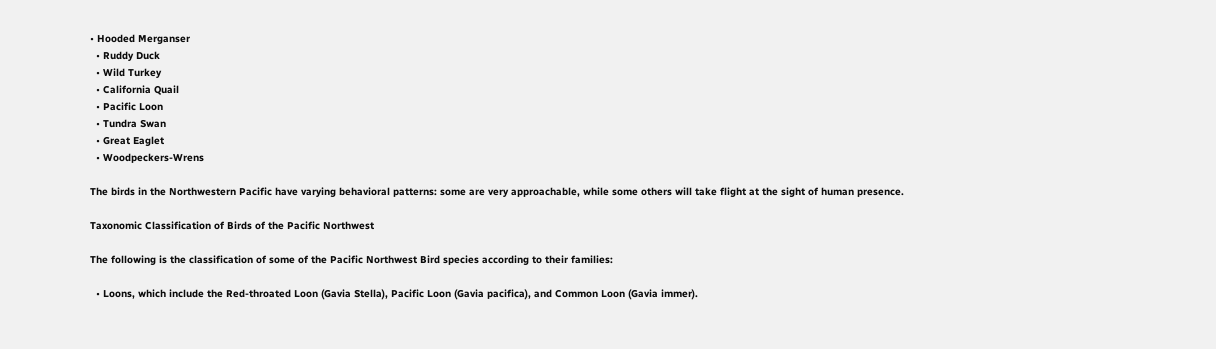• Hooded Merganser
  • Ruddy Duck
  • Wild Turkey
  • California Quail
  • Pacific Loon
  • Tundra Swan
  • Great Eaglet
  • Woodpeckers-Wrens

The birds in the Northwestern Pacific have varying behavioral patterns: some are very approachable, while some others will take flight at the sight of human presence.

Taxonomic Classification of Birds of the Pacific Northwest

The following is the classification of some of the Pacific Northwest Bird species according to their families:

  • Loons, which include the Red-throated Loon (Gavia Stella), Pacific Loon (Gavia pacifica), and Common Loon (Gavia immer).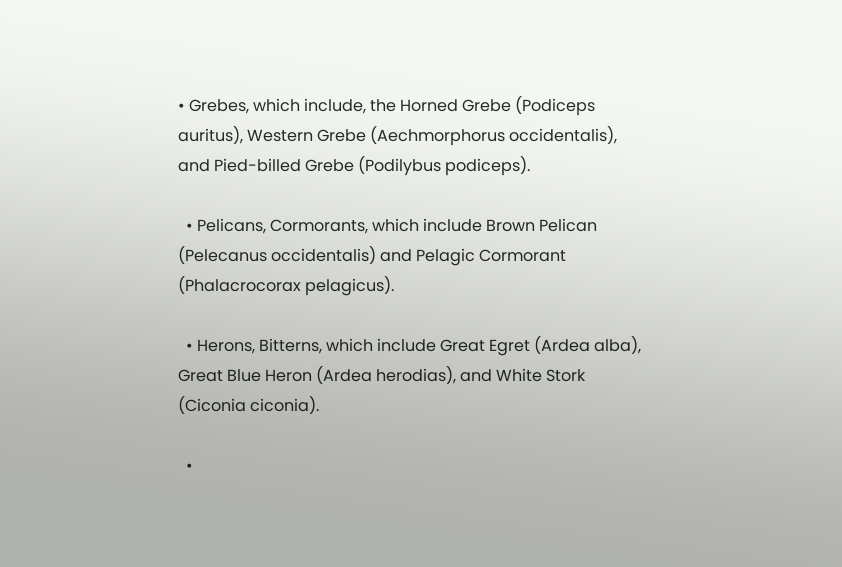• Grebes, which include, the Horned Grebe (Podiceps auritus), Western Grebe (Aechmorphorus occidentalis), and Pied-billed Grebe (Podilybus podiceps).

  • Pelicans, Cormorants, which include Brown Pelican (Pelecanus occidentalis) and Pelagic Cormorant (Phalacrocorax pelagicus).

  • Herons, Bitterns, which include Great Egret (Ardea alba), Great Blue Heron (Ardea herodias), and White Stork (Ciconia ciconia).

  •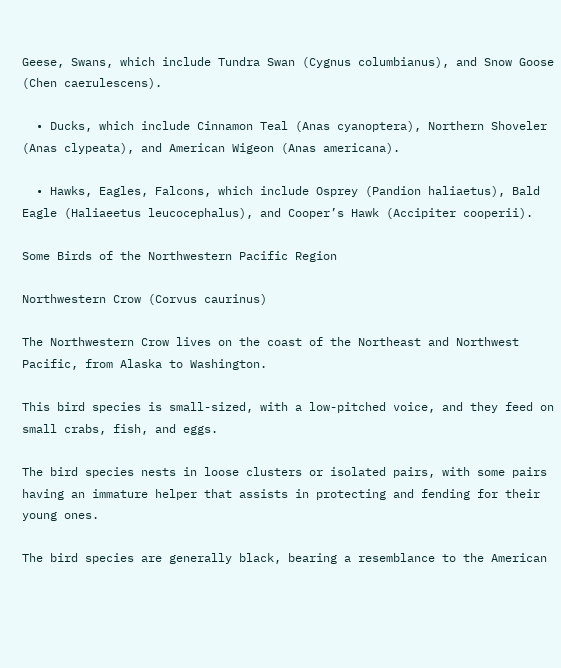Geese, Swans, which include Tundra Swan (Cygnus columbianus), and Snow Goose (Chen caerulescens).

  • Ducks, which include Cinnamon Teal (Anas cyanoptera), Northern Shoveler (Anas clypeata), and American Wigeon (Anas americana).

  • Hawks, Eagles, Falcons, which include Osprey (Pandion haliaetus), Bald Eagle (Haliaeetus leucocephalus), and Cooper’s Hawk (Accipiter cooperii).

Some Birds of the Northwestern Pacific Region

Northwestern Crow (Corvus caurinus)

The Northwestern Crow lives on the coast of the Northeast and Northwest Pacific, from Alaska to Washington.

This bird species is small-sized, with a low-pitched voice, and they feed on small crabs, fish, and eggs.

The bird species nests in loose clusters or isolated pairs, with some pairs having an immature helper that assists in protecting and fending for their young ones.

The bird species are generally black, bearing a resemblance to the American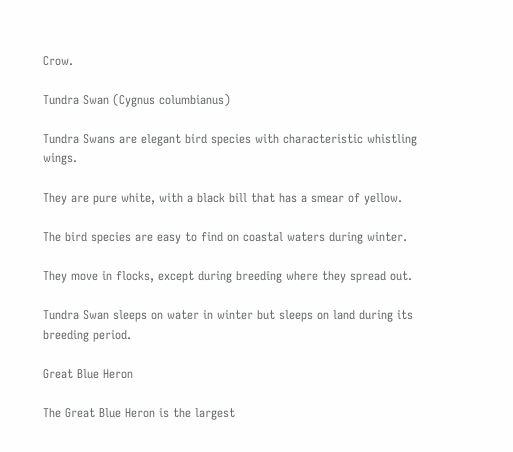Crow.

Tundra Swan (Cygnus columbianus)

Tundra Swans are elegant bird species with characteristic whistling wings.

They are pure white, with a black bill that has a smear of yellow.

The bird species are easy to find on coastal waters during winter.

They move in flocks, except during breeding where they spread out.

Tundra Swan sleeps on water in winter but sleeps on land during its breeding period.

Great Blue Heron

The Great Blue Heron is the largest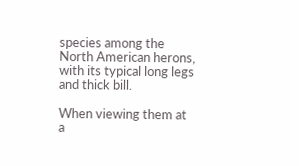species among the North American herons, with its typical long legs and thick bill.

When viewing them at a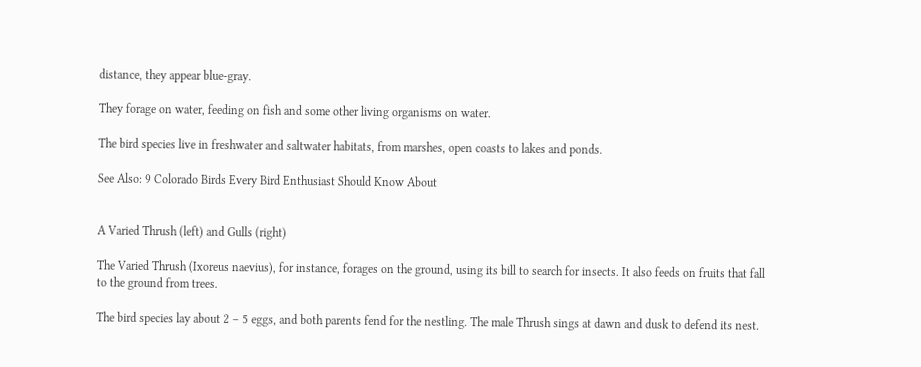distance, they appear blue-gray.

They forage on water, feeding on fish and some other living organisms on water.

The bird species live in freshwater and saltwater habitats, from marshes, open coasts to lakes and ponds.

See Also: 9 Colorado Birds Every Bird Enthusiast Should Know About


A Varied Thrush (left) and Gulls (right)

The Varied Thrush (Ixoreus naevius), for instance, forages on the ground, using its bill to search for insects. It also feeds on fruits that fall to the ground from trees.

The bird species lay about 2 – 5 eggs, and both parents fend for the nestling. The male Thrush sings at dawn and dusk to defend its nest.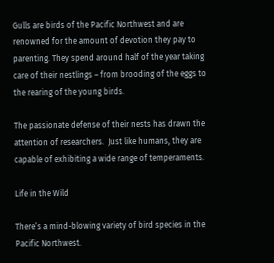Gulls are birds of the Pacific Northwest and are renowned for the amount of devotion they pay to parenting. They spend around half of the year taking care of their nestlings – from brooding of the eggs to the rearing of the young birds.

The passionate defense of their nests has drawn the attention of researchers.  Just like humans, they are capable of exhibiting a wide range of temperaments.

Life in the Wild

There’s a mind-blowing variety of bird species in the Pacific Northwest.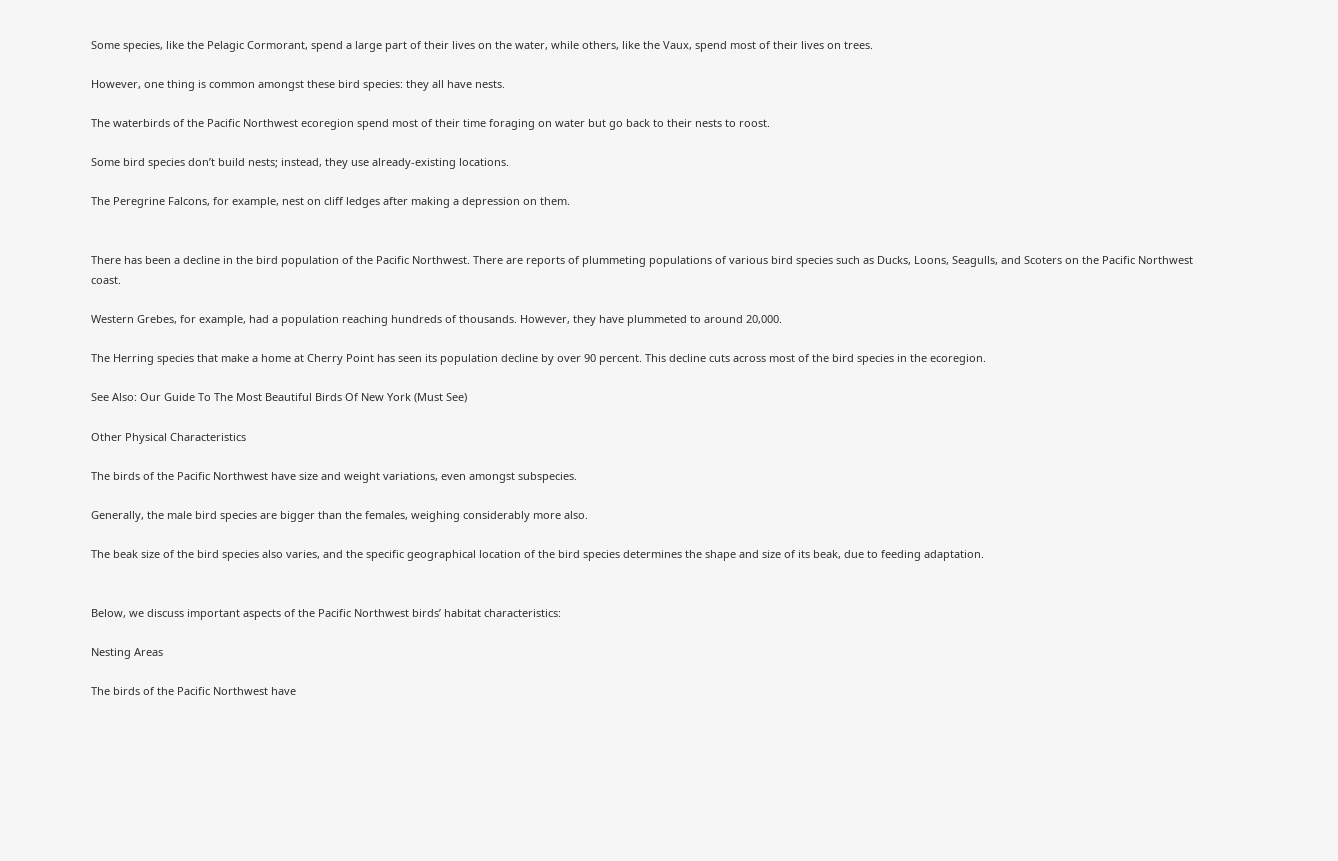Some species, like the Pelagic Cormorant, spend a large part of their lives on the water, while others, like the Vaux, spend most of their lives on trees.

However, one thing is common amongst these bird species: they all have nests.

The waterbirds of the Pacific Northwest ecoregion spend most of their time foraging on water but go back to their nests to roost.

Some bird species don’t build nests; instead, they use already-existing locations.

The Peregrine Falcons, for example, nest on cliff ledges after making a depression on them.


There has been a decline in the bird population of the Pacific Northwest. There are reports of plummeting populations of various bird species such as Ducks, Loons, Seagulls, and Scoters on the Pacific Northwest coast.

Western Grebes, for example, had a population reaching hundreds of thousands. However, they have plummeted to around 20,000.

The Herring species that make a home at Cherry Point has seen its population decline by over 90 percent. This decline cuts across most of the bird species in the ecoregion.

See Also: Our Guide To The Most Beautiful Birds Of New York (Must See)

Other Physical Characteristics

The birds of the Pacific Northwest have size and weight variations, even amongst subspecies.

Generally, the male bird species are bigger than the females, weighing considerably more also.

The beak size of the bird species also varies, and the specific geographical location of the bird species determines the shape and size of its beak, due to feeding adaptation.


Below, we discuss important aspects of the Pacific Northwest birds’ habitat characteristics:

Nesting Areas

The birds of the Pacific Northwest have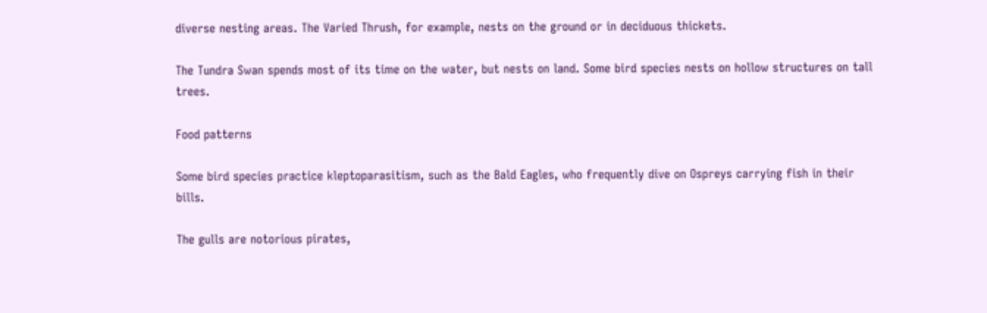diverse nesting areas. The Varied Thrush, for example, nests on the ground or in deciduous thickets.

The Tundra Swan spends most of its time on the water, but nests on land. Some bird species nests on hollow structures on tall trees.

Food patterns

Some bird species practice kleptoparasitism, such as the Bald Eagles, who frequently dive on Ospreys carrying fish in their bills.

The gulls are notorious pirates,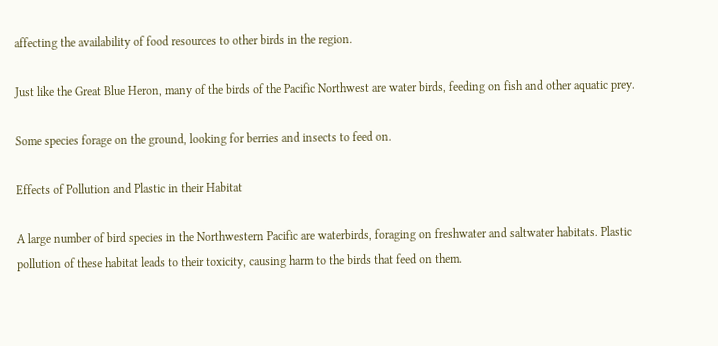affecting the availability of food resources to other birds in the region.

Just like the Great Blue Heron, many of the birds of the Pacific Northwest are water birds, feeding on fish and other aquatic prey.

Some species forage on the ground, looking for berries and insects to feed on.

Effects of Pollution and Plastic in their Habitat

A large number of bird species in the Northwestern Pacific are waterbirds, foraging on freshwater and saltwater habitats. Plastic pollution of these habitat leads to their toxicity, causing harm to the birds that feed on them.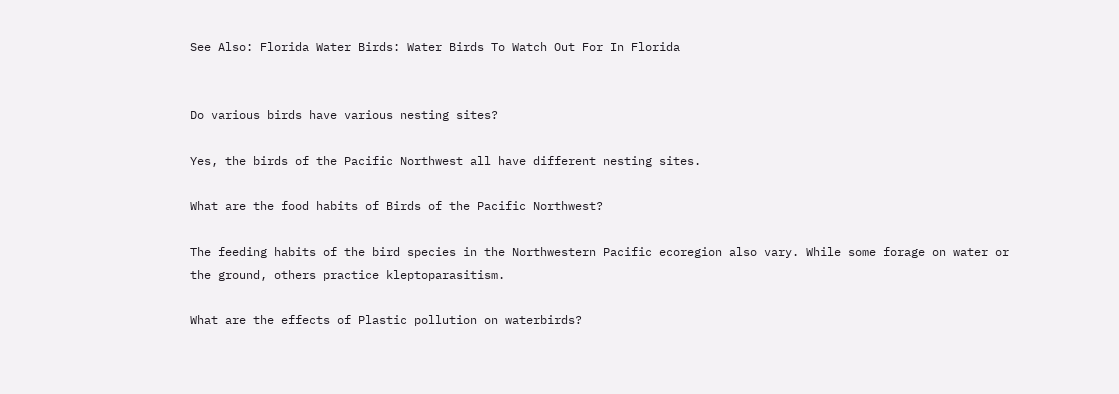See Also: Florida Water Birds: Water Birds To Watch Out For In Florida


Do various birds have various nesting sites?

Yes, the birds of the Pacific Northwest all have different nesting sites.

What are the food habits of Birds of the Pacific Northwest?

The feeding habits of the bird species in the Northwestern Pacific ecoregion also vary. While some forage on water or the ground, others practice kleptoparasitism.

What are the effects of Plastic pollution on waterbirds?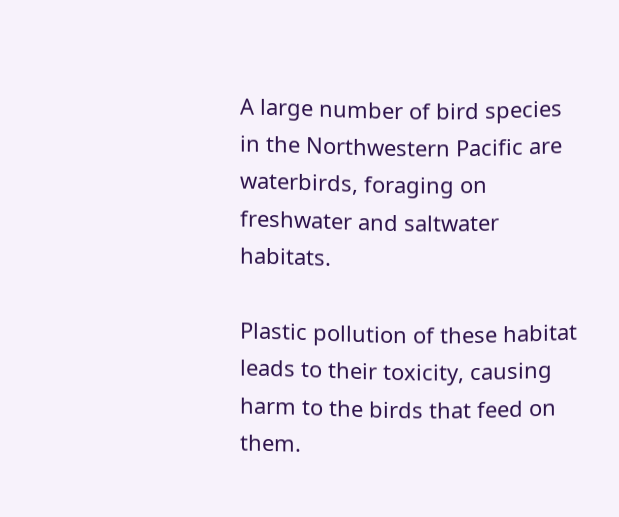A large number of bird species in the Northwestern Pacific are waterbirds, foraging on freshwater and saltwater habitats.

Plastic pollution of these habitat leads to their toxicity, causing harm to the birds that feed on them.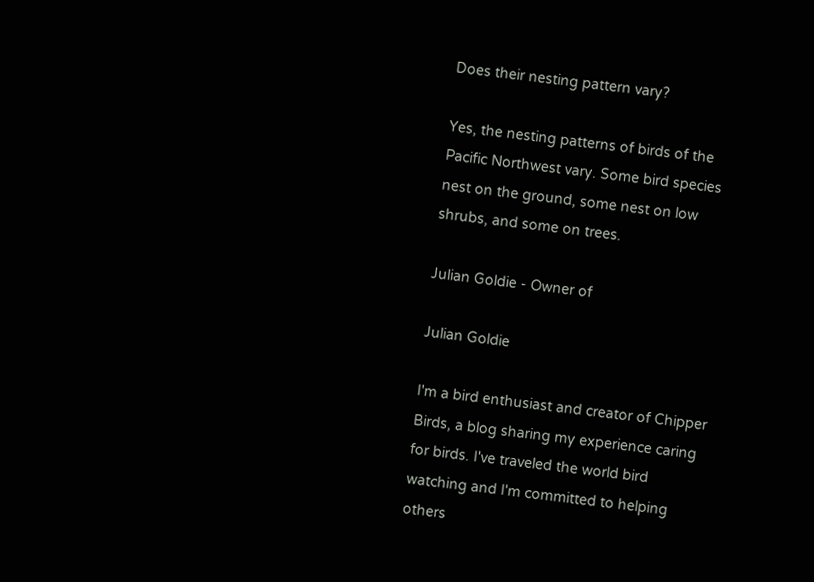Does their nesting pattern vary?

Yes, the nesting patterns of birds of the Pacific Northwest vary. Some bird species nest on the ground, some nest on low shrubs, and some on trees.

Julian Goldie - Owner of

Julian Goldie

I'm a bird enthusiast and creator of Chipper Birds, a blog sharing my experience caring for birds. I've traveled the world bird watching and I'm committed to helping others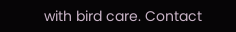with bird care. Contact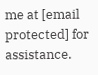me at [email protected] for assistance.